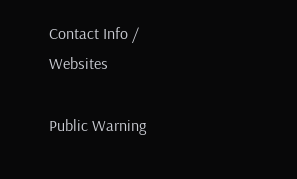Contact Info / Websites

Public Warning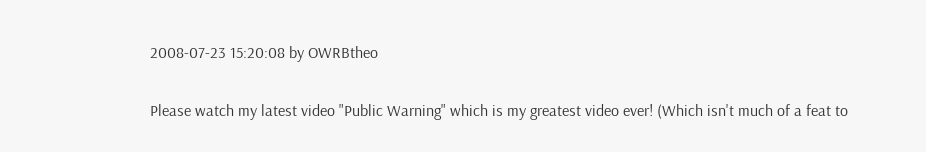2008-07-23 15:20:08 by OWRBtheo

Please watch my latest video "Public Warning" which is my greatest video ever! (Which isn't much of a feat to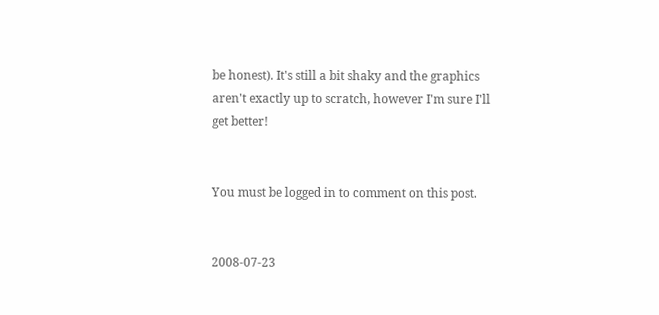be honest). It's still a bit shaky and the graphics aren't exactly up to scratch, however I'm sure I'll get better!


You must be logged in to comment on this post.


2008-07-23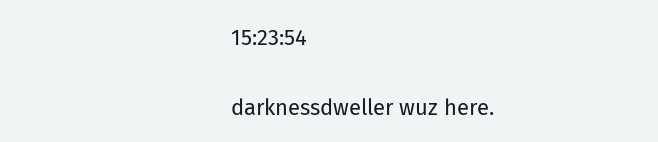15:23:54

darknessdweller wuz here.